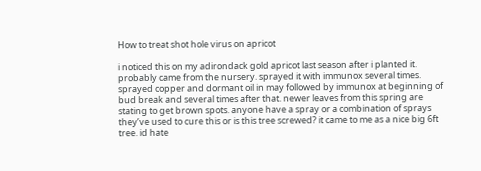How to treat shot hole virus on apricot

i noticed this on my adirondack gold apricot last season after i planted it. probably came from the nursery. sprayed it with immunox several times. sprayed copper and dormant oil in may followed by immunox at beginning of bud break and several times after that. newer leaves from this spring are stating to get brown spots. anyone have a spray or a combination of sprays they’ve used to cure this or is this tree screwed? it came to me as a nice big 6ft tree. id hate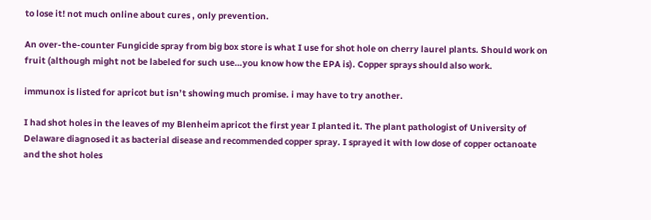to lose it! not much online about cures , only prevention.

An over-the-counter Fungicide spray from big box store is what I use for shot hole on cherry laurel plants. Should work on fruit (although might not be labeled for such use…you know how the EPA is). Copper sprays should also work.

immunox is listed for apricot but isn’t showing much promise. i may have to try another.

I had shot holes in the leaves of my Blenheim apricot the first year I planted it. The plant pathologist of University of Delaware diagnosed it as bacterial disease and recommended copper spray. I sprayed it with low dose of copper octanoate and the shot holes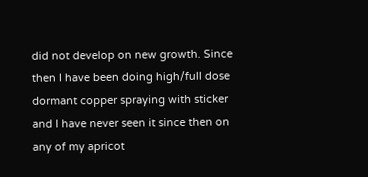did not develop on new growth. Since then I have been doing high/full dose dormant copper spraying with sticker and I have never seen it since then on any of my apricot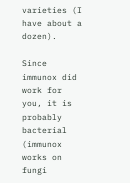varieties (I have about a dozen).

Since immunox did work for you, it is probably bacterial (immunox works on fungi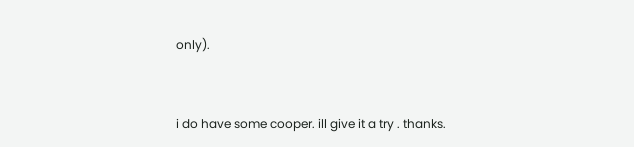only).


i do have some cooper. ill give it a try . thanks.